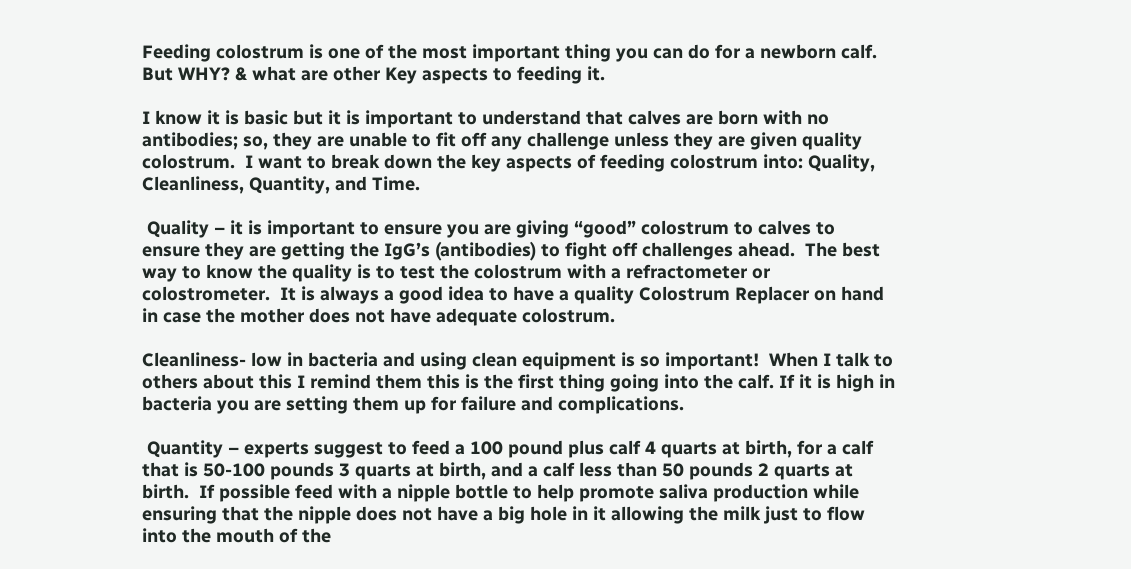Feeding colostrum is one of the most important thing you can do for a newborn calf. But WHY? & what are other Key aspects to feeding it.

I know it is basic but it is important to understand that calves are born with no antibodies; so, they are unable to fit off any challenge unless they are given quality colostrum.  I want to break down the key aspects of feeding colostrum into: Quality, Cleanliness, Quantity, and Time.

 Quality – it is important to ensure you are giving “good” colostrum to calves to ensure they are getting the IgG’s (antibodies) to fight off challenges ahead.  The best way to know the quality is to test the colostrum with a refractometer or colostrometer.  It is always a good idea to have a quality Colostrum Replacer on hand in case the mother does not have adequate colostrum.

Cleanliness- low in bacteria and using clean equipment is so important!  When I talk to others about this I remind them this is the first thing going into the calf. If it is high in bacteria you are setting them up for failure and complications.

 Quantity – experts suggest to feed a 100 pound plus calf 4 quarts at birth, for a calf that is 50-100 pounds 3 quarts at birth, and a calf less than 50 pounds 2 quarts at birth.  If possible feed with a nipple bottle to help promote saliva production while ensuring that the nipple does not have a big hole in it allowing the milk just to flow into the mouth of the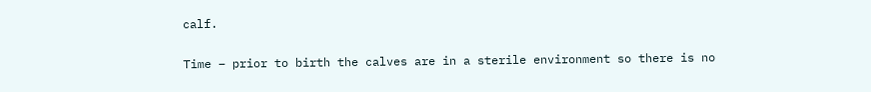calf.

Time – prior to birth the calves are in a sterile environment so there is no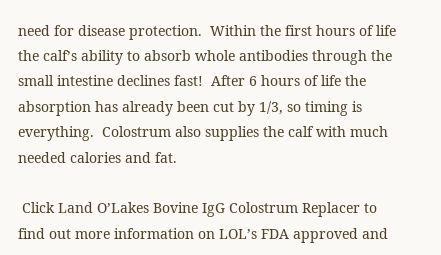need for disease protection.  Within the first hours of life the calf’s ability to absorb whole antibodies through the small intestine declines fast!  After 6 hours of life the absorption has already been cut by 1/3, so timing is everything.  Colostrum also supplies the calf with much needed calories and fat.

 Click Land O’Lakes Bovine IgG Colostrum Replacer to find out more information on LOL’s FDA approved and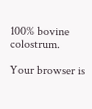100% bovine colostrum.

Your browser is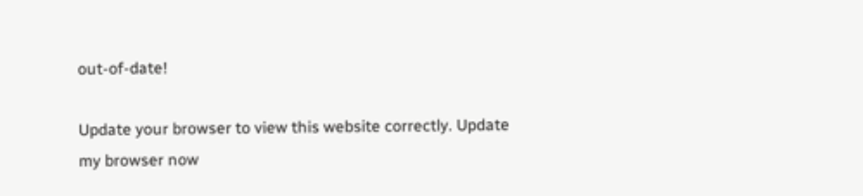out-of-date!

Update your browser to view this website correctly. Update my browser now